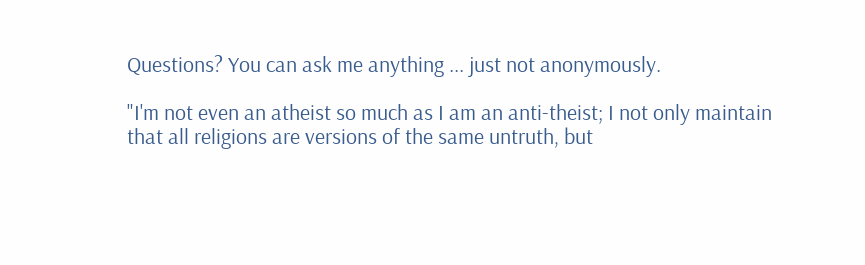Questions? You can ask me anything ... just not anonymously.

"I'm not even an atheist so much as I am an anti-theist; I not only maintain that all religions are versions of the same untruth, but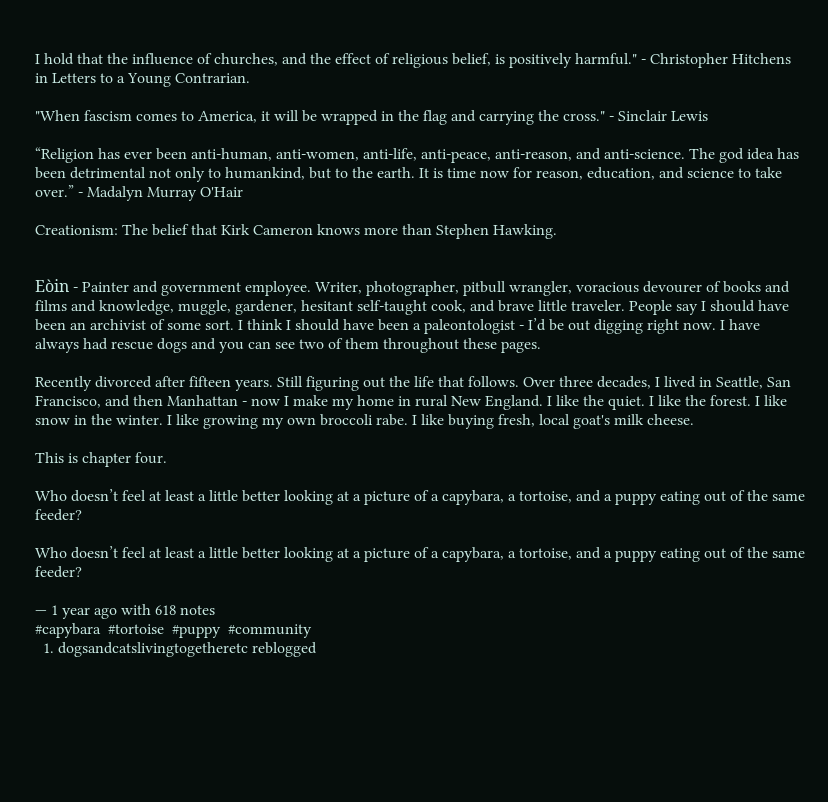I hold that the influence of churches, and the effect of religious belief, is positively harmful." - Christopher Hitchens in Letters to a Young Contrarian.

"When fascism comes to America, it will be wrapped in the flag and carrying the cross." - Sinclair Lewis

“Religion has ever been anti-human, anti-women, anti-life, anti-peace, anti-reason, and anti-science. The god idea has been detrimental not only to humankind, but to the earth. It is time now for reason, education, and science to take over.” - Madalyn Murray O'Hair

Creationism: The belief that Kirk Cameron knows more than Stephen Hawking.


Eòin - Painter and government employee. Writer, photographer, pitbull wrangler, voracious devourer of books and films and knowledge, muggle, gardener, hesitant self-taught cook, and brave little traveler. People say I should have been an archivist of some sort. I think I should have been a paleontologist - I’d be out digging right now. I have always had rescue dogs and you can see two of them throughout these pages.

Recently divorced after fifteen years. Still figuring out the life that follows. Over three decades, I lived in Seattle, San Francisco, and then Manhattan - now I make my home in rural New England. I like the quiet. I like the forest. I like snow in the winter. I like growing my own broccoli rabe. I like buying fresh, local goat's milk cheese.

This is chapter four.

Who doesn’t feel at least a little better looking at a picture of a capybara, a tortoise, and a puppy eating out of the same feeder?

Who doesn’t feel at least a little better looking at a picture of a capybara, a tortoise, and a puppy eating out of the same feeder?

— 1 year ago with 618 notes
#capybara  #tortoise  #puppy  #community
  1. dogsandcatslivingtogetheretc reblogged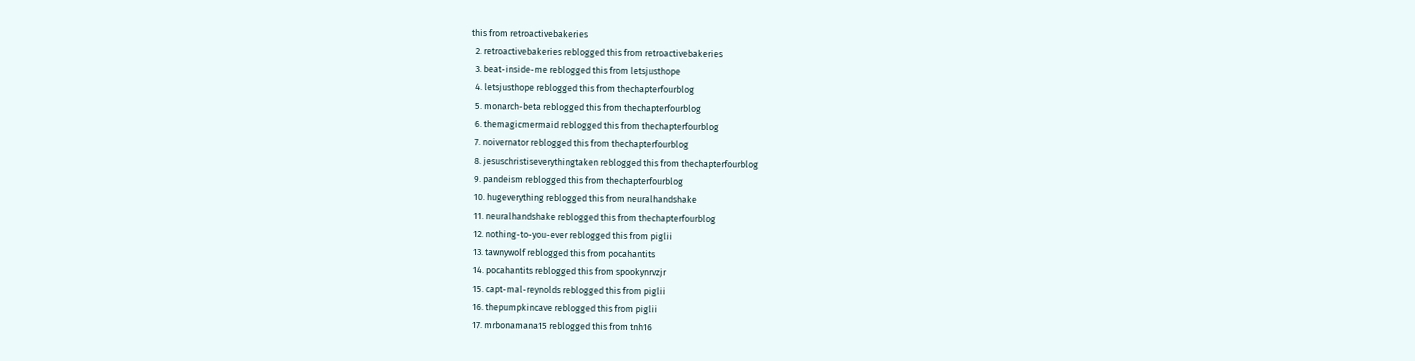this from retroactivebakeries
  2. retroactivebakeries reblogged this from retroactivebakeries
  3. beat-inside-me reblogged this from letsjusthope
  4. letsjusthope reblogged this from thechapterfourblog
  5. monarch-beta reblogged this from thechapterfourblog
  6. themagicmermaid reblogged this from thechapterfourblog
  7. noivernator reblogged this from thechapterfourblog
  8. jesuschristiseverythingtaken reblogged this from thechapterfourblog
  9. pandeism reblogged this from thechapterfourblog
  10. hugeverything reblogged this from neuralhandshake
  11. neuralhandshake reblogged this from thechapterfourblog
  12. nothing-to-you-ever reblogged this from piglii
  13. tawnywolf reblogged this from pocahantits
  14. pocahantits reblogged this from spookynrvzjr
  15. capt-mal-reynolds reblogged this from piglii
  16. thepumpkincave reblogged this from piglii
  17. mrbonamana15 reblogged this from tnh16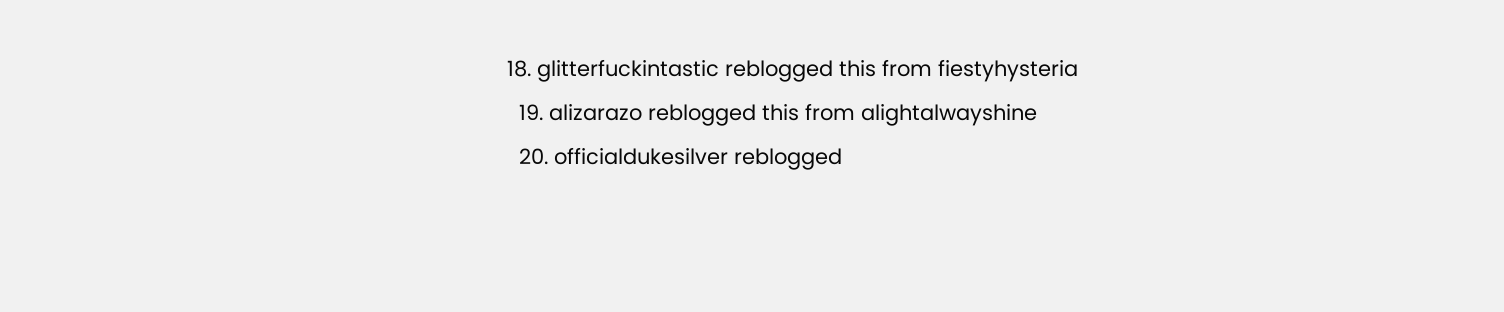18. glitterfuckintastic reblogged this from fiestyhysteria
  19. alizarazo reblogged this from alightalwayshine
  20. officialdukesilver reblogged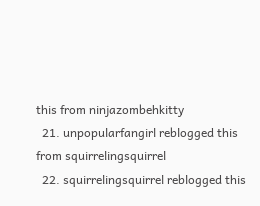this from ninjazombehkitty
  21. unpopularfangirl reblogged this from squirrelingsquirrel
  22. squirrelingsquirrel reblogged this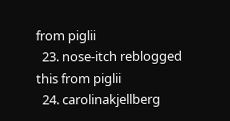from piglii
  23. nose-itch reblogged this from piglii
  24. carolinakjellberg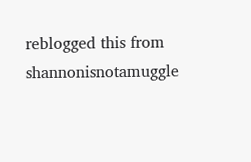reblogged this from shannonisnotamuggle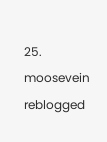25. moosevein reblogged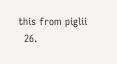this from piglii
  26.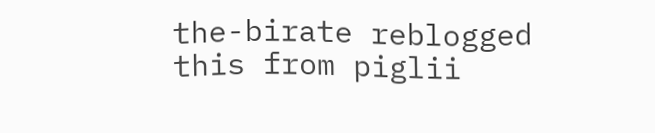the-birate reblogged this from piglii